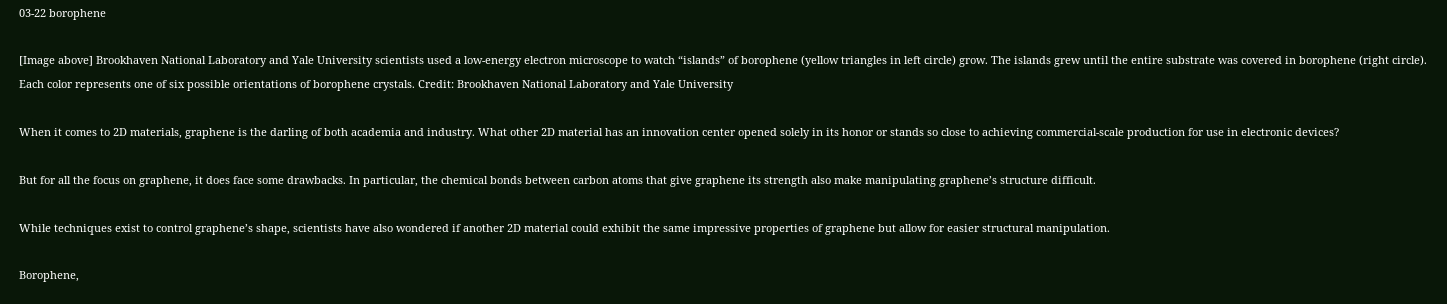03-22 borophene

[Image above] Brookhaven National Laboratory and Yale University scientists used a low-energy electron microscope to watch “islands” of borophene (yellow triangles in left circle) grow. The islands grew until the entire substrate was covered in borophene (right circle). Each color represents one of six possible orientations of borophene crystals. Credit: Brookhaven National Laboratory and Yale University

When it comes to 2D materials, graphene is the darling of both academia and industry. What other 2D material has an innovation center opened solely in its honor or stands so close to achieving commercial-scale production for use in electronic devices?

But for all the focus on graphene, it does face some drawbacks. In particular, the chemical bonds between carbon atoms that give graphene its strength also make manipulating graphene’s structure difficult.

While techniques exist to control graphene’s shape, scientists have also wondered if another 2D material could exhibit the same impressive properties of graphene but allow for easier structural manipulation.

Borophene,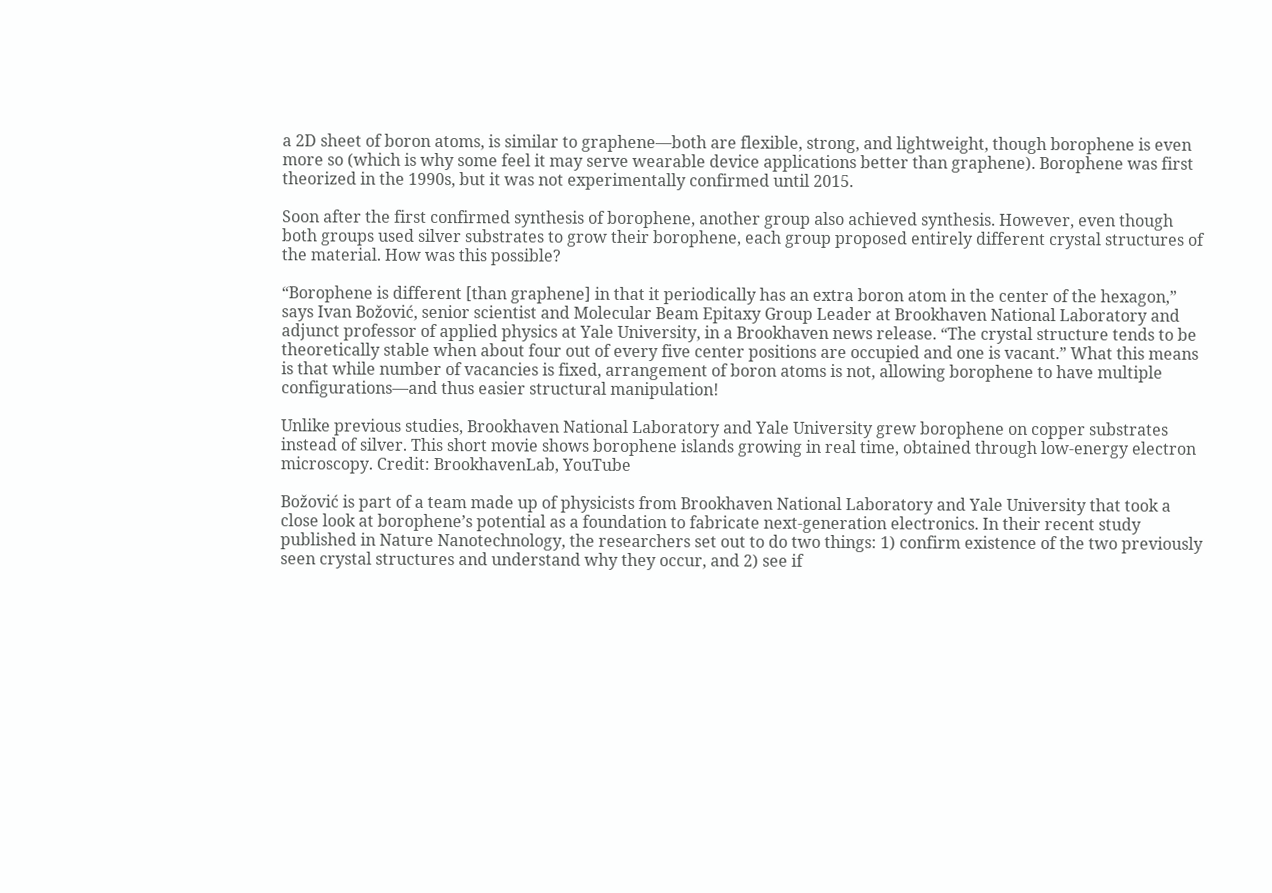a 2D sheet of boron atoms, is similar to graphene—both are flexible, strong, and lightweight, though borophene is even more so (which is why some feel it may serve wearable device applications better than graphene). Borophene was first theorized in the 1990s, but it was not experimentally confirmed until 2015.

Soon after the first confirmed synthesis of borophene, another group also achieved synthesis. However, even though both groups used silver substrates to grow their borophene, each group proposed entirely different crystal structures of the material. How was this possible?

“Borophene is different [than graphene] in that it periodically has an extra boron atom in the center of the hexagon,” says Ivan Božović, senior scientist and Molecular Beam Epitaxy Group Leader at Brookhaven National Laboratory and adjunct professor of applied physics at Yale University, in a Brookhaven news release. “The crystal structure tends to be theoretically stable when about four out of every five center positions are occupied and one is vacant.” What this means is that while number of vacancies is fixed, arrangement of boron atoms is not, allowing borophene to have multiple configurations—and thus easier structural manipulation!

Unlike previous studies, Brookhaven National Laboratory and Yale University grew borophene on copper substrates instead of silver. This short movie shows borophene islands growing in real time, obtained through low-energy electron microscopy. Credit: BrookhavenLab, YouTube

Božović is part of a team made up of physicists from Brookhaven National Laboratory and Yale University that took a close look at borophene’s potential as a foundation to fabricate next-generation electronics. In their recent study published in Nature Nanotechnology, the researchers set out to do two things: 1) confirm existence of the two previously seen crystal structures and understand why they occur, and 2) see if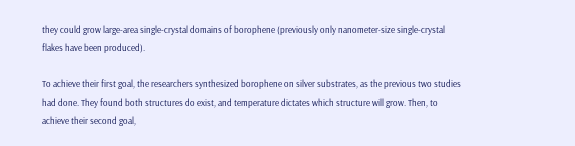they could grow large-area single-crystal domains of borophene (previously only nanometer-size single-crystal flakes have been produced).

To achieve their first goal, the researchers synthesized borophene on silver substrates, as the previous two studies had done. They found both structures do exist, and temperature dictates which structure will grow. Then, to achieve their second goal,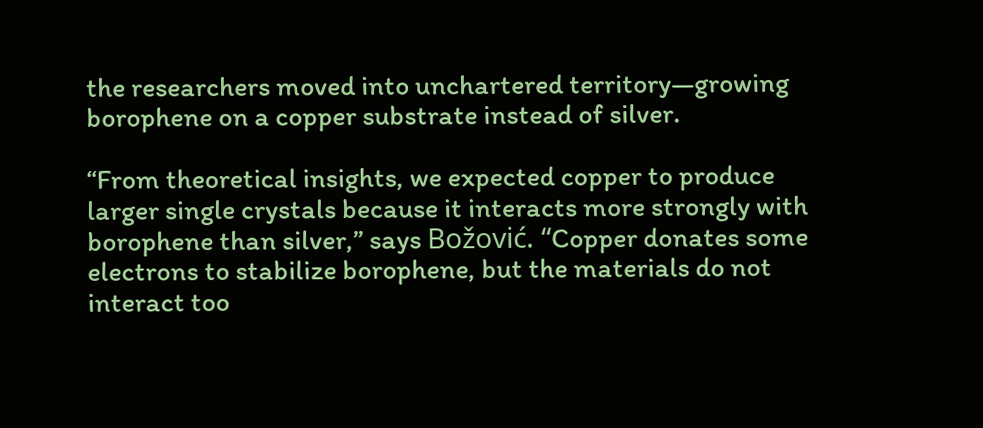the researchers moved into unchartered territory—growing borophene on a copper substrate instead of silver.

“From theoretical insights, we expected copper to produce larger single crystals because it interacts more strongly with borophene than silver,” says Božović. “Copper donates some electrons to stabilize borophene, but the materials do not interact too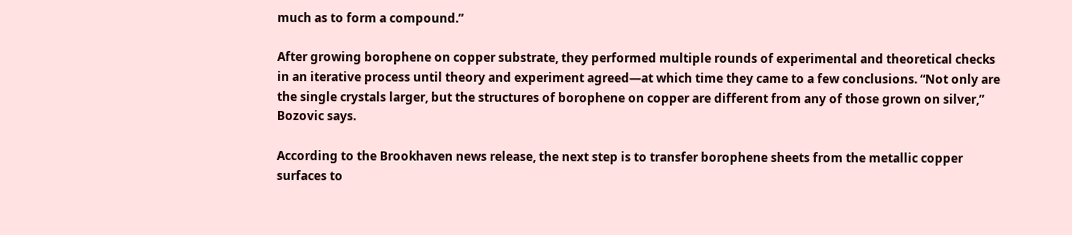much as to form a compound.”

After growing borophene on copper substrate, they performed multiple rounds of experimental and theoretical checks in an iterative process until theory and experiment agreed—at which time they came to a few conclusions. “Not only are the single crystals larger, but the structures of borophene on copper are different from any of those grown on silver,” Bozovic says.

According to the Brookhaven news release, the next step is to transfer borophene sheets from the metallic copper surfaces to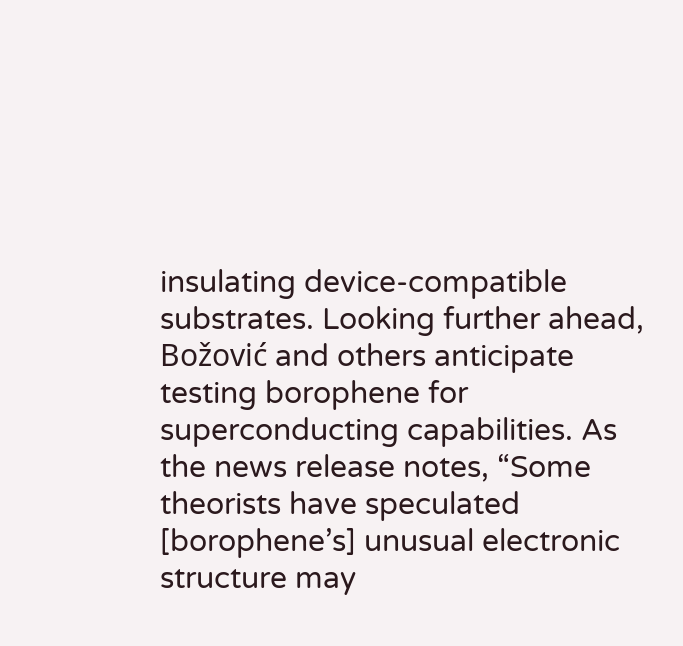insulating device-compatible substrates. Looking further ahead, Božović and others anticipate testing borophene for superconducting capabilities. As the news release notes, “Some theorists have speculated [borophene’s] unusual electronic structure may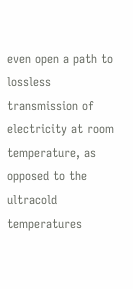even open a path to lossless transmission of electricity at room temperature, as opposed to the ultracold temperatures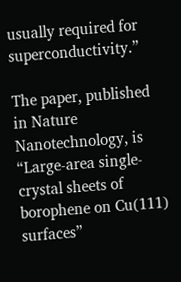usually required for superconductivity.”

The paper, published in Nature Nanotechnology, is “Large-area single-crystal sheets of borophene on Cu(111) surfaces”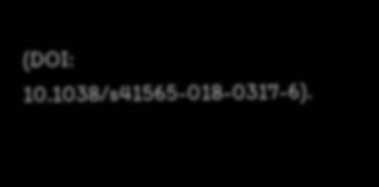(DOI: 10.1038/s41565-018-0317-6).